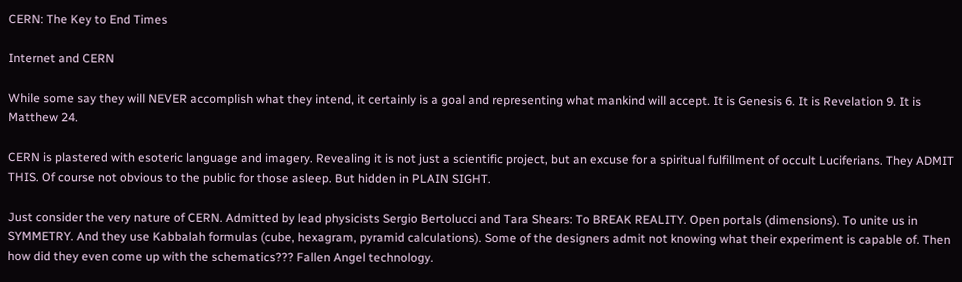CERN: The Key to End Times

Internet and CERN

While some say they will NEVER accomplish what they intend, it certainly is a goal and representing what mankind will accept. It is Genesis 6. It is Revelation 9. It is Matthew 24.

CERN is plastered with esoteric language and imagery. Revealing it is not just a scientific project, but an excuse for a spiritual fulfillment of occult Luciferians. They ADMIT THIS. Of course not obvious to the public for those asleep. But hidden in PLAIN SIGHT.

Just consider the very nature of CERN. Admitted by lead physicists Sergio Bertolucci and Tara Shears: To BREAK REALITY. Open portals (dimensions). To unite us in SYMMETRY. And they use Kabbalah formulas (cube, hexagram, pyramid calculations). Some of the designers admit not knowing what their experiment is capable of. Then how did they even come up with the schematics??? Fallen Angel technology.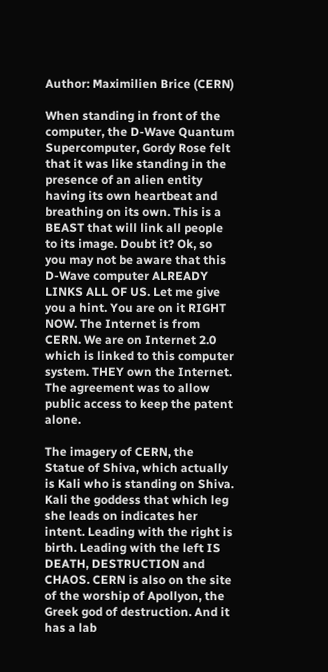Author: Maximilien Brice (CERN)

When standing in front of the computer, the D-Wave Quantum Supercomputer, Gordy Rose felt that it was like standing in the presence of an alien entity having its own heartbeat and breathing on its own. This is a BEAST that will link all people to its image. Doubt it? Ok, so you may not be aware that this D-Wave computer ALREADY LINKS ALL OF US. Let me give you a hint. You are on it RIGHT NOW. The Internet is from CERN. We are on Internet 2.0 which is linked to this computer system. THEY own the Internet. The agreement was to allow public access to keep the patent alone.

The imagery of CERN, the Statue of Shiva, which actually is Kali who is standing on Shiva. Kali the goddess that which leg she leads on indicates her intent. Leading with the right is birth. Leading with the left IS DEATH, DESTRUCTION and CHAOS. CERN is also on the site of the worship of Apollyon, the Greek god of destruction. And it has a lab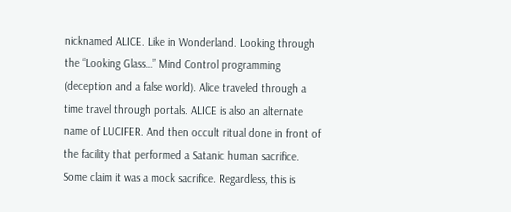nicknamed ALICE. Like in Wonderland. Looking through the “Looking Glass…” Mind Control programming (deception and a false world). Alice traveled through a time travel through portals. ALICE is also an alternate name of LUCIFER. And then occult ritual done in front of the facility that performed a Satanic human sacrifice. Some claim it was a mock sacrifice. Regardless, this is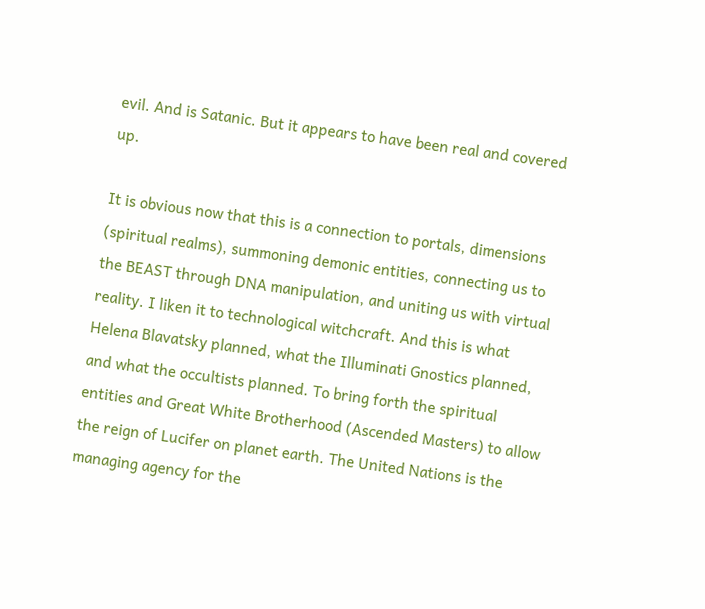evil. And is Satanic. But it appears to have been real and covered up.

It is obvious now that this is a connection to portals, dimensions (spiritual realms), summoning demonic entities, connecting us to the BEAST through DNA manipulation, and uniting us with virtual reality. I liken it to technological witchcraft. And this is what Helena Blavatsky planned, what the Illuminati Gnostics planned, and what the occultists planned. To bring forth the spiritual entities and Great White Brotherhood (Ascended Masters) to allow the reign of Lucifer on planet earth. The United Nations is the managing agency for the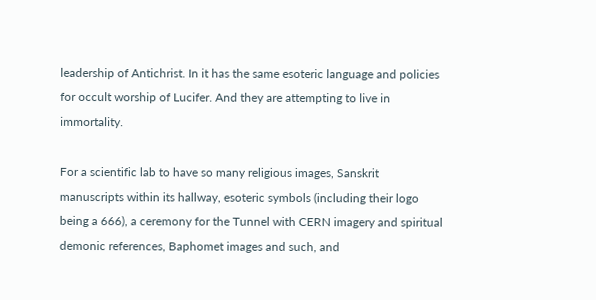leadership of Antichrist. In it has the same esoteric language and policies for occult worship of Lucifer. And they are attempting to live in immortality.

For a scientific lab to have so many religious images, Sanskrit manuscripts within its hallway, esoteric symbols (including their logo being a 666), a ceremony for the Tunnel with CERN imagery and spiritual demonic references, Baphomet images and such, and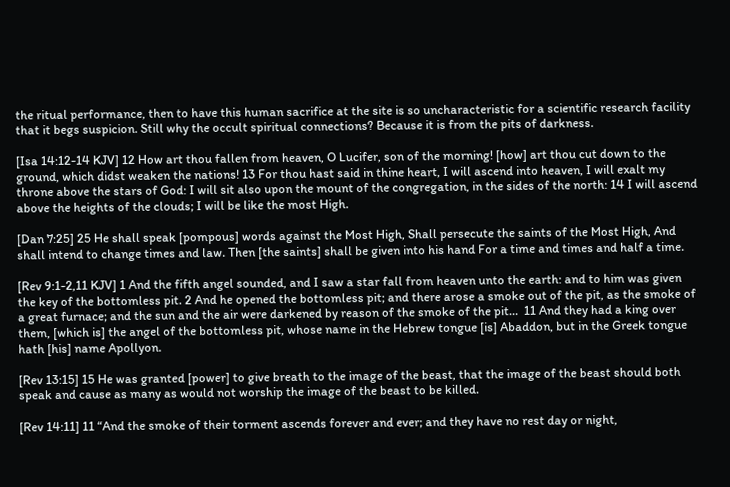the ritual performance, then to have this human sacrifice at the site is so uncharacteristic for a scientific research facility that it begs suspicion. Still why the occult spiritual connections? Because it is from the pits of darkness.

[Isa 14:12-14 KJV] 12 How art thou fallen from heaven, O Lucifer, son of the morning! [how] art thou cut down to the ground, which didst weaken the nations! 13 For thou hast said in thine heart, I will ascend into heaven, I will exalt my throne above the stars of God: I will sit also upon the mount of the congregation, in the sides of the north: 14 I will ascend above the heights of the clouds; I will be like the most High.

[Dan 7:25] 25 He shall speak [pompous] words against the Most High, Shall persecute the saints of the Most High, And shall intend to change times and law. Then [the saints] shall be given into his hand For a time and times and half a time.

[Rev 9:1-2,11 KJV] 1 And the fifth angel sounded, and I saw a star fall from heaven unto the earth: and to him was given the key of the bottomless pit. 2 And he opened the bottomless pit; and there arose a smoke out of the pit, as the smoke of a great furnace; and the sun and the air were darkened by reason of the smoke of the pit…  11 And they had a king over them, [which is] the angel of the bottomless pit, whose name in the Hebrew tongue [is] Abaddon, but in the Greek tongue hath [his] name Apollyon.

[Rev 13:15] 15 He was granted [power] to give breath to the image of the beast, that the image of the beast should both speak and cause as many as would not worship the image of the beast to be killed.

[Rev 14:11] 11 “And the smoke of their torment ascends forever and ever; and they have no rest day or night,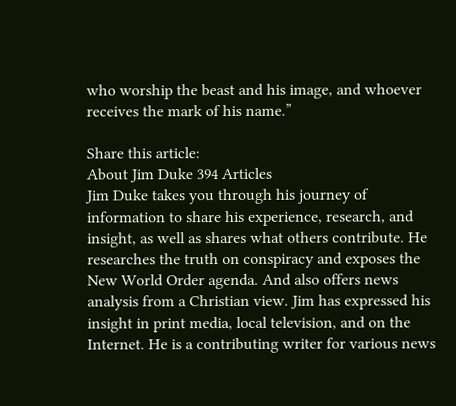who worship the beast and his image, and whoever receives the mark of his name.”

Share this article:
About Jim Duke 394 Articles
Jim Duke takes you through his journey of information to share his experience, research, and insight, as well as shares what others contribute. He researches the truth on conspiracy and exposes the New World Order agenda. And also offers news analysis from a Christian view. Jim has expressed his insight in print media, local television, and on the Internet. He is a contributing writer for various news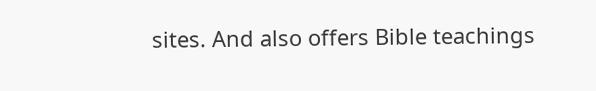sites. And also offers Bible teachings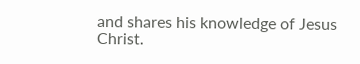and shares his knowledge of Jesus Christ.